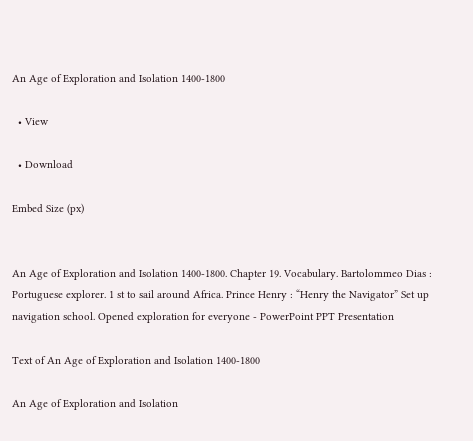An Age of Exploration and Isolation 1400-1800

  • View

  • Download

Embed Size (px)


An Age of Exploration and Isolation 1400-1800. Chapter 19. Vocabulary. Bartolommeo Dias : Portuguese explorer. 1 st to sail around Africa. Prince Henry : “Henry the Navigator” Set up navigation school. Opened exploration for everyone - PowerPoint PPT Presentation

Text of An Age of Exploration and Isolation 1400-1800

An Age of Exploration and Isolation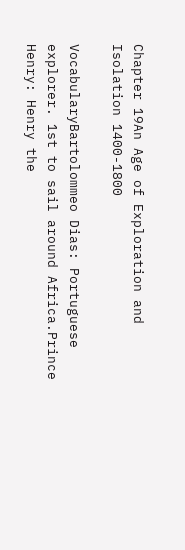Chapter 19An Age of Exploration and Isolation 1400-1800

VocabularyBartolommeo Dias: Portuguese explorer. 1st to sail around Africa.Prince Henry: Henry the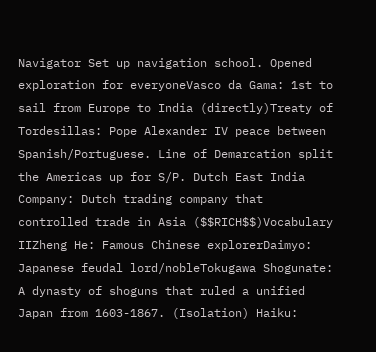Navigator Set up navigation school. Opened exploration for everyoneVasco da Gama: 1st to sail from Europe to India (directly)Treaty of Tordesillas: Pope Alexander IV peace between Spanish/Portuguese. Line of Demarcation split the Americas up for S/P. Dutch East India Company: Dutch trading company that controlled trade in Asia ($$RICH$$)Vocabulary IIZheng He: Famous Chinese explorerDaimyo: Japanese feudal lord/nobleTokugawa Shogunate: A dynasty of shoguns that ruled a unified Japan from 1603-1867. (Isolation) Haiku: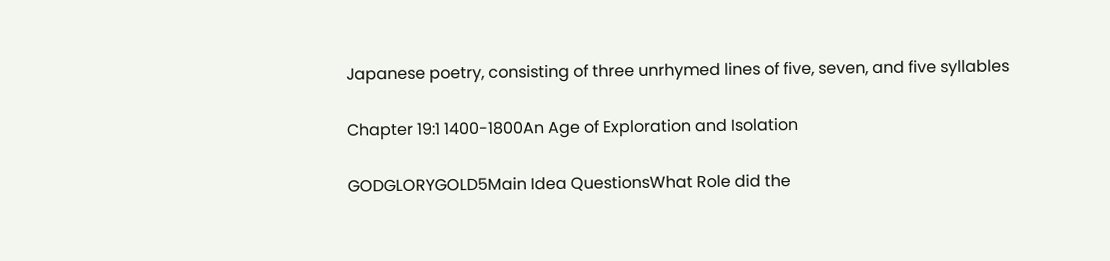Japanese poetry, consisting of three unrhymed lines of five, seven, and five syllables

Chapter 19:1 1400-1800An Age of Exploration and Isolation

GODGLORYGOLD5Main Idea QuestionsWhat Role did the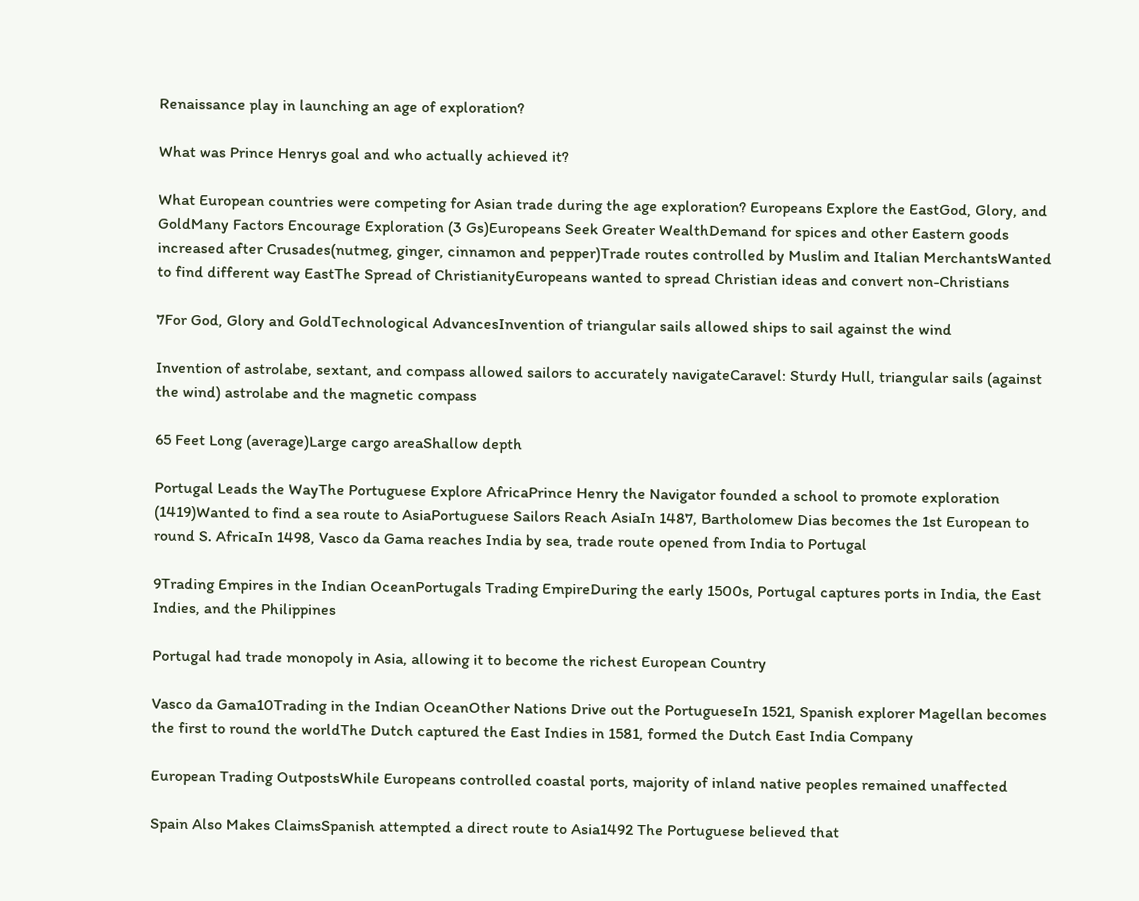Renaissance play in launching an age of exploration?

What was Prince Henrys goal and who actually achieved it?

What European countries were competing for Asian trade during the age exploration? Europeans Explore the EastGod, Glory, and GoldMany Factors Encourage Exploration (3 Gs)Europeans Seek Greater WealthDemand for spices and other Eastern goods increased after Crusades(nutmeg, ginger, cinnamon and pepper)Trade routes controlled by Muslim and Italian MerchantsWanted to find different way EastThe Spread of ChristianityEuropeans wanted to spread Christian ideas and convert non-Christians

7For God, Glory and GoldTechnological AdvancesInvention of triangular sails allowed ships to sail against the wind

Invention of astrolabe, sextant, and compass allowed sailors to accurately navigateCaravel: Sturdy Hull, triangular sails (against the wind) astrolabe and the magnetic compass

65 Feet Long (average)Large cargo areaShallow depth

Portugal Leads the WayThe Portuguese Explore AfricaPrince Henry the Navigator founded a school to promote exploration (1419)Wanted to find a sea route to AsiaPortuguese Sailors Reach AsiaIn 1487, Bartholomew Dias becomes the 1st European to round S. AfricaIn 1498, Vasco da Gama reaches India by sea, trade route opened from India to Portugal

9Trading Empires in the Indian OceanPortugals Trading EmpireDuring the early 1500s, Portugal captures ports in India, the East Indies, and the Philippines

Portugal had trade monopoly in Asia, allowing it to become the richest European Country

Vasco da Gama10Trading in the Indian OceanOther Nations Drive out the PortugueseIn 1521, Spanish explorer Magellan becomes the first to round the worldThe Dutch captured the East Indies in 1581, formed the Dutch East India Company

European Trading OutpostsWhile Europeans controlled coastal ports, majority of inland native peoples remained unaffected

Spain Also Makes ClaimsSpanish attempted a direct route to Asia1492 The Portuguese believed that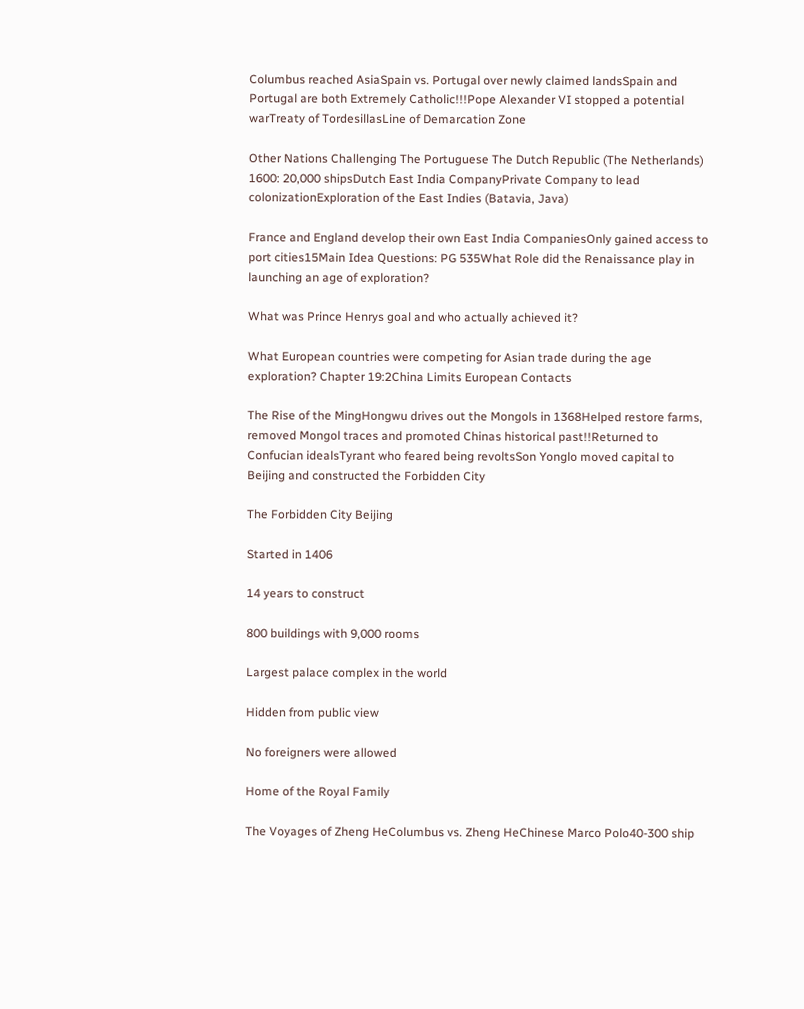Columbus reached AsiaSpain vs. Portugal over newly claimed landsSpain and Portugal are both Extremely Catholic!!!Pope Alexander VI stopped a potential warTreaty of TordesillasLine of Demarcation Zone

Other Nations Challenging The Portuguese The Dutch Republic (The Netherlands) 1600: 20,000 shipsDutch East India CompanyPrivate Company to lead colonizationExploration of the East Indies (Batavia, Java)

France and England develop their own East India CompaniesOnly gained access to port cities15Main Idea Questions: PG 535What Role did the Renaissance play in launching an age of exploration?

What was Prince Henrys goal and who actually achieved it?

What European countries were competing for Asian trade during the age exploration? Chapter 19:2China Limits European Contacts

The Rise of the MingHongwu drives out the Mongols in 1368Helped restore farms, removed Mongol traces and promoted Chinas historical past!!Returned to Confucian idealsTyrant who feared being revoltsSon Yonglo moved capital to Beijing and constructed the Forbidden City

The Forbidden City Beijing

Started in 1406

14 years to construct

800 buildings with 9,000 rooms

Largest palace complex in the world

Hidden from public view

No foreigners were allowed

Home of the Royal Family

The Voyages of Zheng HeColumbus vs. Zheng HeChinese Marco Polo40-300 ship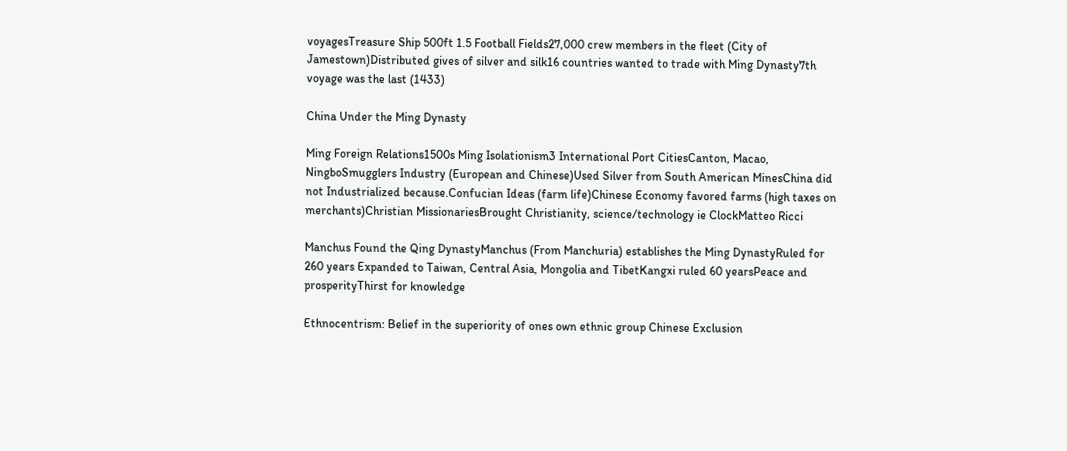voyagesTreasure Ship 500ft 1.5 Football Fields27,000 crew members in the fleet (City of Jamestown)Distributed gives of silver and silk16 countries wanted to trade with Ming Dynasty7th voyage was the last (1433)

China Under the Ming Dynasty

Ming Foreign Relations1500s Ming Isolationism3 International Port CitiesCanton, Macao, NingboSmugglers Industry (European and Chinese)Used Silver from South American MinesChina did not Industrialized because.Confucian Ideas (farm life)Chinese Economy favored farms (high taxes on merchants)Christian MissionariesBrought Christianity, science/technology ie ClockMatteo Ricci

Manchus Found the Qing DynastyManchus (From Manchuria) establishes the Ming DynastyRuled for 260 years Expanded to Taiwan, Central Asia, Mongolia and TibetKangxi ruled 60 yearsPeace and prosperityThirst for knowledge

Ethnocentrism: Belief in the superiority of ones own ethnic group Chinese Exclusion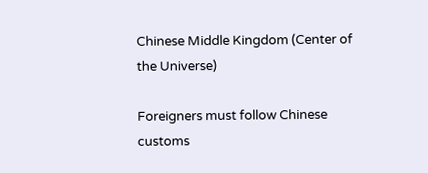Chinese Middle Kingdom (Center of the Universe)

Foreigners must follow Chinese customs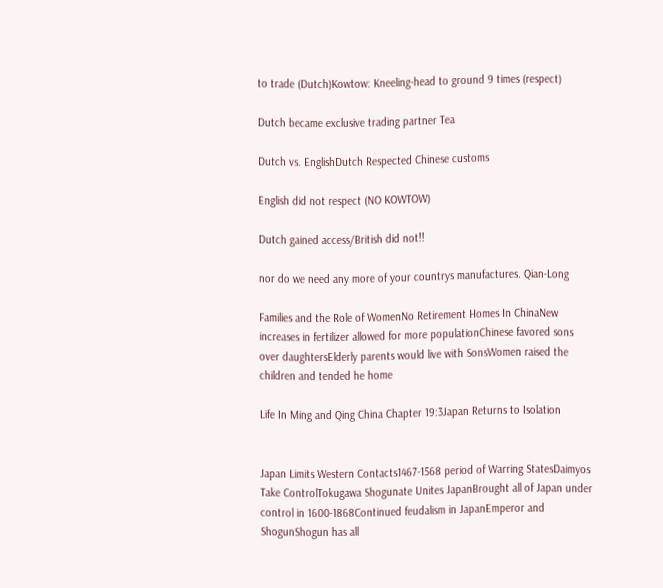to trade (Dutch)Kowtow: Kneeling-head to ground 9 times (respect)

Dutch became exclusive trading partner Tea

Dutch vs. EnglishDutch Respected Chinese customs

English did not respect (NO KOWTOW)

Dutch gained access/British did not!!

nor do we need any more of your countrys manufactures. Qian-Long

Families and the Role of WomenNo Retirement Homes In ChinaNew increases in fertilizer allowed for more populationChinese favored sons over daughtersElderly parents would live with SonsWomen raised the children and tended he home

Life In Ming and Qing China Chapter 19:3Japan Returns to Isolation


Japan Limits Western Contacts1467-1568 period of Warring StatesDaimyos Take ControlTokugawa Shogunate Unites JapanBrought all of Japan under control in 1600-1868Continued feudalism in JapanEmperor and ShogunShogun has all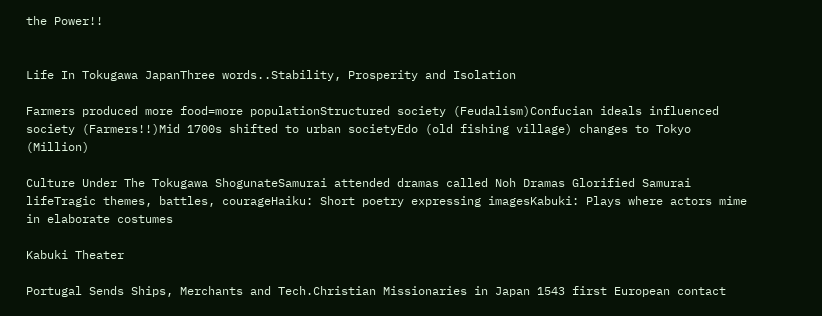the Power!!


Life In Tokugawa JapanThree words..Stability, Prosperity and Isolation

Farmers produced more food=more populationStructured society (Feudalism)Confucian ideals influenced society (Farmers!!)Mid 1700s shifted to urban societyEdo (old fishing village) changes to Tokyo (Million)

Culture Under The Tokugawa ShogunateSamurai attended dramas called Noh Dramas Glorified Samurai lifeTragic themes, battles, courageHaiku: Short poetry expressing imagesKabuki: Plays where actors mime in elaborate costumes

Kabuki Theater

Portugal Sends Ships, Merchants and Tech.Christian Missionaries in Japan 1543 first European contact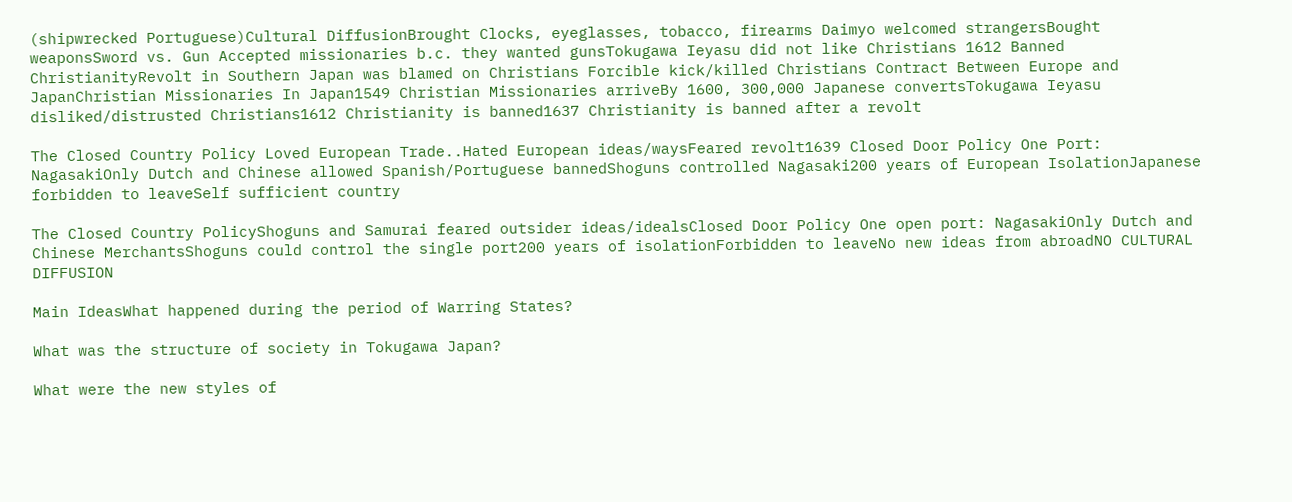(shipwrecked Portuguese)Cultural DiffusionBrought Clocks, eyeglasses, tobacco, firearms Daimyo welcomed strangersBought weaponsSword vs. Gun Accepted missionaries b.c. they wanted gunsTokugawa Ieyasu did not like Christians 1612 Banned ChristianityRevolt in Southern Japan was blamed on Christians Forcible kick/killed Christians Contract Between Europe and JapanChristian Missionaries In Japan1549 Christian Missionaries arriveBy 1600, 300,000 Japanese convertsTokugawa Ieyasu disliked/distrusted Christians1612 Christianity is banned1637 Christianity is banned after a revolt

The Closed Country Policy Loved European Trade..Hated European ideas/waysFeared revolt1639 Closed Door Policy One Port: NagasakiOnly Dutch and Chinese allowed Spanish/Portuguese bannedShoguns controlled Nagasaki200 years of European IsolationJapanese forbidden to leaveSelf sufficient country

The Closed Country PolicyShoguns and Samurai feared outsider ideas/idealsClosed Door Policy One open port: NagasakiOnly Dutch and Chinese MerchantsShoguns could control the single port200 years of isolationForbidden to leaveNo new ideas from abroadNO CULTURAL DIFFUSION

Main IdeasWhat happened during the period of Warring States?

What was the structure of society in Tokugawa Japan?

What were the new styles of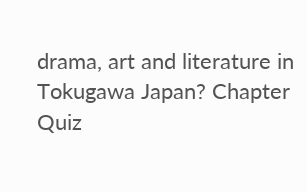drama, art and literature in Tokugawa Japan? Chapter Quiz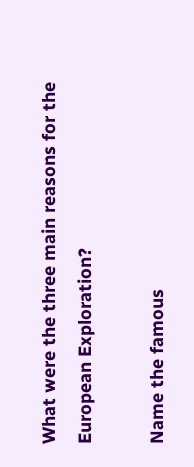What were the three main reasons for the European Exploration?

Name the famous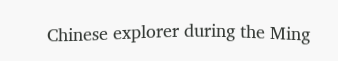Chinese explorer during the Ming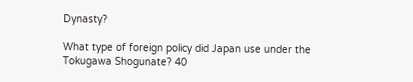Dynasty?

What type of foreign policy did Japan use under the Tokugawa Shogunate? 40